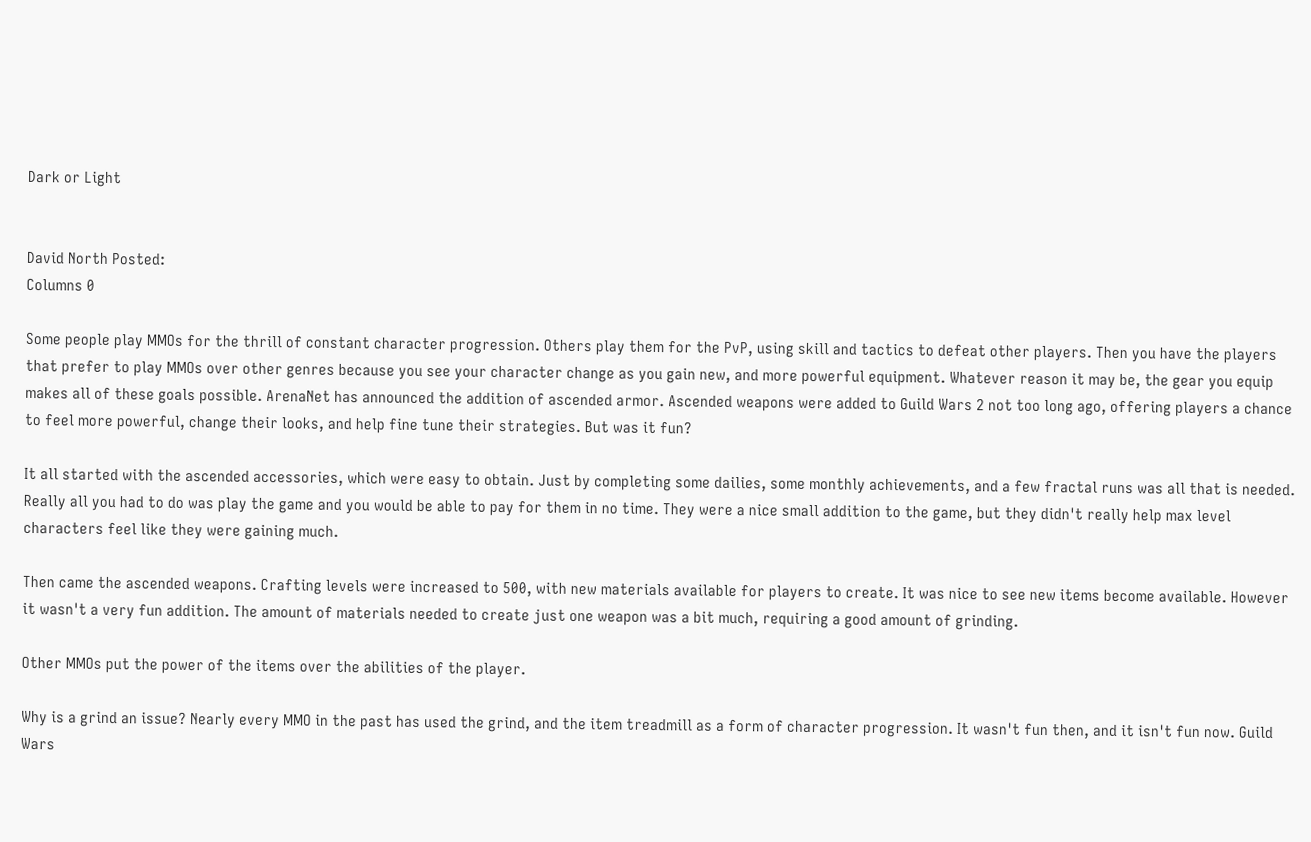Dark or Light


David North Posted:
Columns 0

Some people play MMOs for the thrill of constant character progression. Others play them for the PvP, using skill and tactics to defeat other players. Then you have the players that prefer to play MMOs over other genres because you see your character change as you gain new, and more powerful equipment. Whatever reason it may be, the gear you equip makes all of these goals possible. ArenaNet has announced the addition of ascended armor. Ascended weapons were added to Guild Wars 2 not too long ago, offering players a chance to feel more powerful, change their looks, and help fine tune their strategies. But was it fun?

It all started with the ascended accessories, which were easy to obtain. Just by completing some dailies, some monthly achievements, and a few fractal runs was all that is needed. Really all you had to do was play the game and you would be able to pay for them in no time. They were a nice small addition to the game, but they didn't really help max level characters feel like they were gaining much.

Then came the ascended weapons. Crafting levels were increased to 500, with new materials available for players to create. It was nice to see new items become available. However it wasn't a very fun addition. The amount of materials needed to create just one weapon was a bit much, requiring a good amount of grinding.

Other MMOs put the power of the items over the abilities of the player.

Why is a grind an issue? Nearly every MMO in the past has used the grind, and the item treadmill as a form of character progression. It wasn't fun then, and it isn't fun now. Guild Wars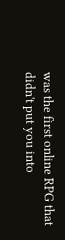was the first online RPG that didn't put you into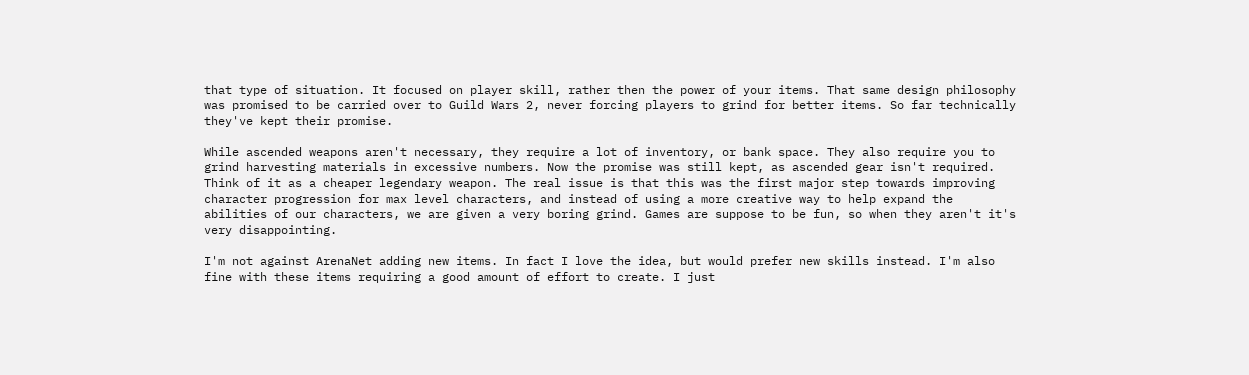that type of situation. It focused on player skill, rather then the power of your items. That same design philosophy was promised to be carried over to Guild Wars 2, never forcing players to grind for better items. So far technically they've kept their promise.

While ascended weapons aren't necessary, they require a lot of inventory, or bank space. They also require you to grind harvesting materials in excessive numbers. Now the promise was still kept, as ascended gear isn't required. Think of it as a cheaper legendary weapon. The real issue is that this was the first major step towards improving character progression for max level characters, and instead of using a more creative way to help expand the abilities of our characters, we are given a very boring grind. Games are suppose to be fun, so when they aren't it's very disappointing.

I'm not against ArenaNet adding new items. In fact I love the idea, but would prefer new skills instead. I'm also fine with these items requiring a good amount of effort to create. I just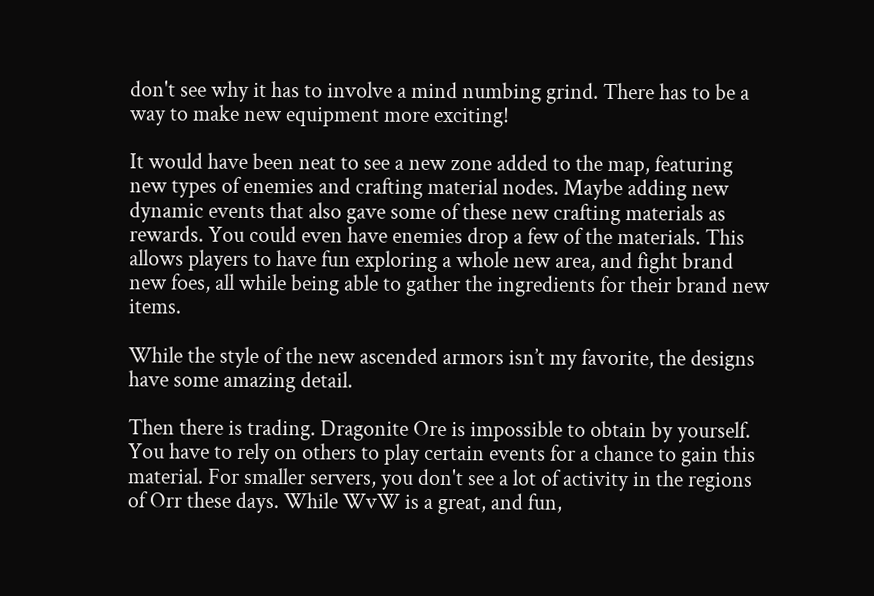don't see why it has to involve a mind numbing grind. There has to be a way to make new equipment more exciting!

It would have been neat to see a new zone added to the map, featuring new types of enemies and crafting material nodes. Maybe adding new dynamic events that also gave some of these new crafting materials as rewards. You could even have enemies drop a few of the materials. This allows players to have fun exploring a whole new area, and fight brand new foes, all while being able to gather the ingredients for their brand new items.

While the style of the new ascended armors isn’t my favorite, the designs have some amazing detail.

Then there is trading. Dragonite Ore is impossible to obtain by yourself. You have to rely on others to play certain events for a chance to gain this material. For smaller servers, you don't see a lot of activity in the regions of Orr these days. While WvW is a great, and fun,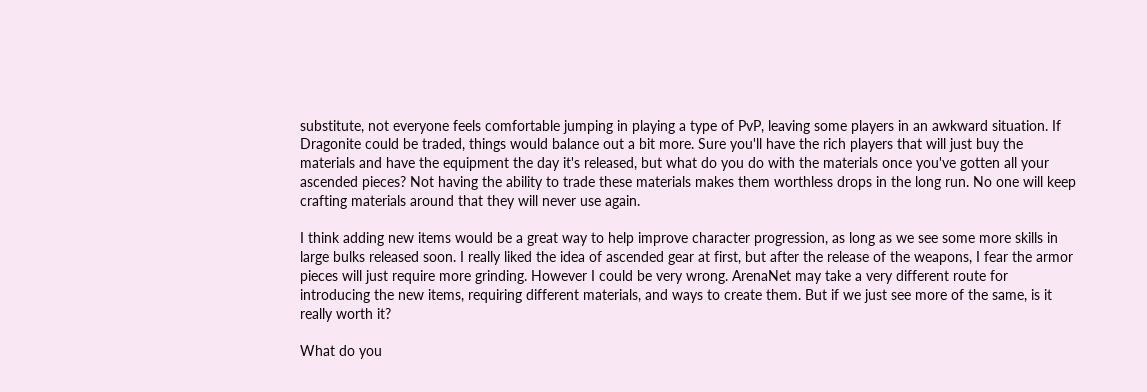substitute, not everyone feels comfortable jumping in playing a type of PvP, leaving some players in an awkward situation. If Dragonite could be traded, things would balance out a bit more. Sure you'll have the rich players that will just buy the materials and have the equipment the day it's released, but what do you do with the materials once you've gotten all your ascended pieces? Not having the ability to trade these materials makes them worthless drops in the long run. No one will keep crafting materials around that they will never use again.

I think adding new items would be a great way to help improve character progression, as long as we see some more skills in large bulks released soon. I really liked the idea of ascended gear at first, but after the release of the weapons, I fear the armor pieces will just require more grinding. However I could be very wrong. ArenaNet may take a very different route for introducing the new items, requiring different materials, and ways to create them. But if we just see more of the same, is it really worth it?

What do you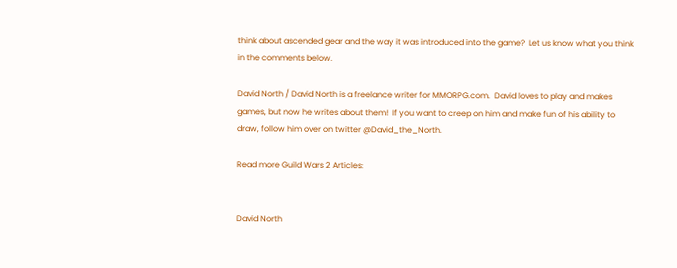think about ascended gear and the way it was introduced into the game?  Let us know what you think in the comments below.

David North / David North is a freelance writer for MMORPG.com.  David loves to play and makes games, but now he writes about them!  If you want to creep on him and make fun of his ability to draw, follow him over on twitter @David_the_North.

Read more Guild Wars 2 Articles:


David North